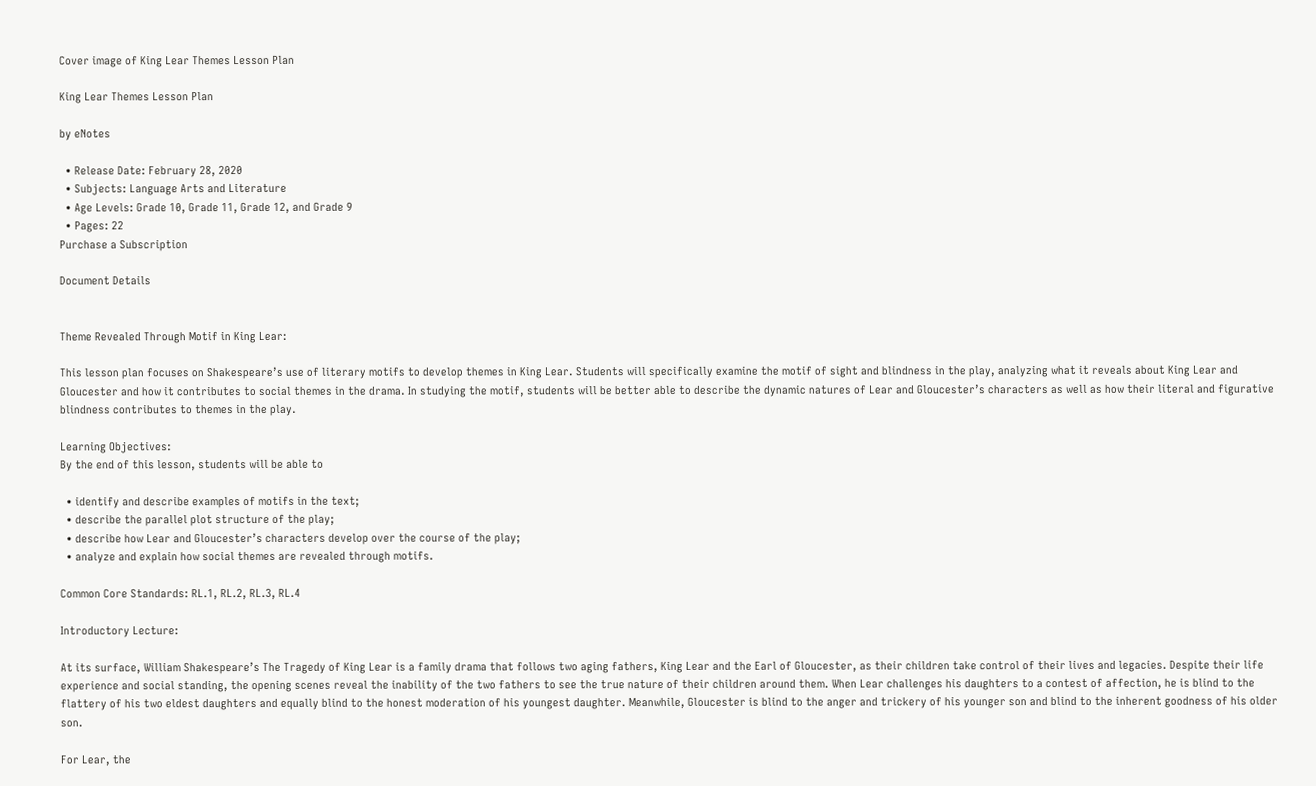Cover image of King Lear Themes Lesson Plan

King Lear Themes Lesson Plan

by eNotes

  • Release Date: February 28, 2020
  • Subjects: Language Arts and Literature
  • Age Levels: Grade 10, Grade 11, Grade 12, and Grade 9
  • Pages: 22
Purchase a Subscription

Document Details


Theme Revealed Through Motif in King Lear:

This lesson plan focuses on Shakespeare’s use of literary motifs to develop themes in King Lear. Students will specifically examine the motif of sight and blindness in the play, analyzing what it reveals about King Lear and Gloucester and how it contributes to social themes in the drama. In studying the motif, students will be better able to describe the dynamic natures of Lear and Gloucester’s characters as well as how their literal and figurative blindness contributes to themes in the play.

Learning Objectives:
By the end of this lesson, students will be able to

  • identify and describe examples of motifs in the text;
  • describe the parallel plot structure of the play;
  • describe how Lear and Gloucester’s characters develop over the course of the play;
  • analyze and explain how social themes are revealed through motifs.

Common Core Standards: RL.1, RL.2, RL.3, RL.4

Introductory Lecture:

At its surface, William Shakespeare’s The Tragedy of King Lear is a family drama that follows two aging fathers, King Lear and the Earl of Gloucester, as their children take control of their lives and legacies. Despite their life experience and social standing, the opening scenes reveal the inability of the two fathers to see the true nature of their children around them. When Lear challenges his daughters to a contest of affection, he is blind to the flattery of his two eldest daughters and equally blind to the honest moderation of his youngest daughter. Meanwhile, Gloucester is blind to the anger and trickery of his younger son and blind to the inherent goodness of his older son.

For Lear, the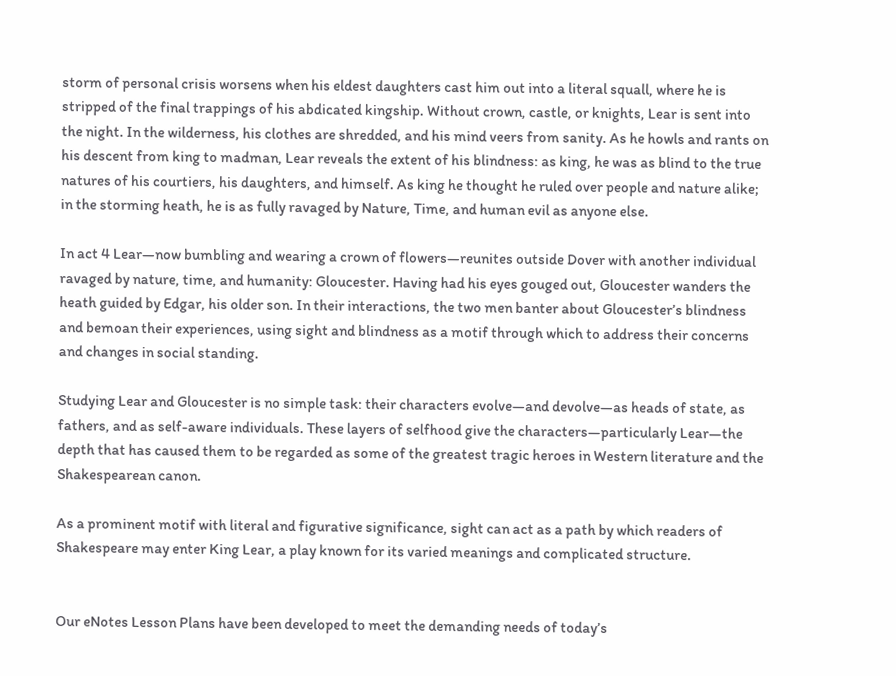storm of personal crisis worsens when his eldest daughters cast him out into a literal squall, where he is stripped of the final trappings of his abdicated kingship. Without crown, castle, or knights, Lear is sent into the night. In the wilderness, his clothes are shredded, and his mind veers from sanity. As he howls and rants on his descent from king to madman, Lear reveals the extent of his blindness: as king, he was as blind to the true natures of his courtiers, his daughters, and himself. As king he thought he ruled over people and nature alike; in the storming heath, he is as fully ravaged by Nature, Time, and human evil as anyone else.

In act 4 Lear—now bumbling and wearing a crown of flowers—reunites outside Dover with another individual ravaged by nature, time, and humanity: Gloucester. Having had his eyes gouged out, Gloucester wanders the heath guided by Edgar, his older son. In their interactions, the two men banter about Gloucester’s blindness and bemoan their experiences, using sight and blindness as a motif through which to address their concerns and changes in social standing.

Studying Lear and Gloucester is no simple task: their characters evolve—and devolve—as heads of state, as fathers, and as self-aware individuals. These layers of selfhood give the characters—particularly Lear—the depth that has caused them to be regarded as some of the greatest tragic heroes in Western literature and the Shakespearean canon.

As a prominent motif with literal and figurative significance, sight can act as a path by which readers of Shakespeare may enter King Lear, a play known for its varied meanings and complicated structure.


Our eNotes Lesson Plans have been developed to meet the demanding needs of today’s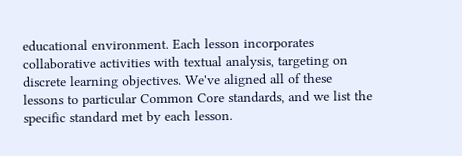educational environment. Each lesson incorporates collaborative activities with textual analysis, targeting on discrete learning objectives. We've aligned all of these lessons to particular Common Core standards, and we list the specific standard met by each lesson.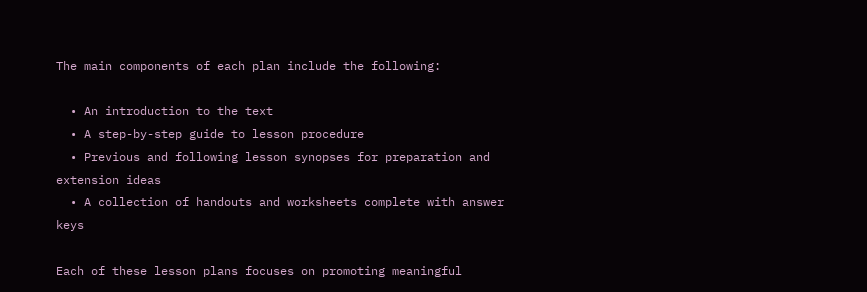The main components of each plan include the following:

  • An introduction to the text
  • A step-by-step guide to lesson procedure
  • Previous and following lesson synopses for preparation and extension ideas
  • A collection of handouts and worksheets complete with answer keys

Each of these lesson plans focuses on promoting meaningful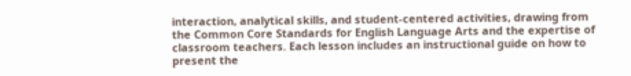interaction, analytical skills, and student-centered activities, drawing from the Common Core Standards for English Language Arts and the expertise of classroom teachers. Each lesson includes an instructional guide on how to present the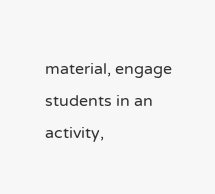material, engage students in an activity,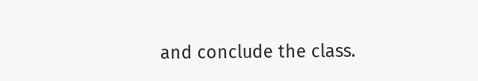and conclude the class.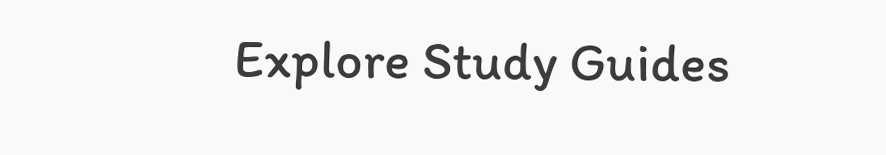Explore Study Guides